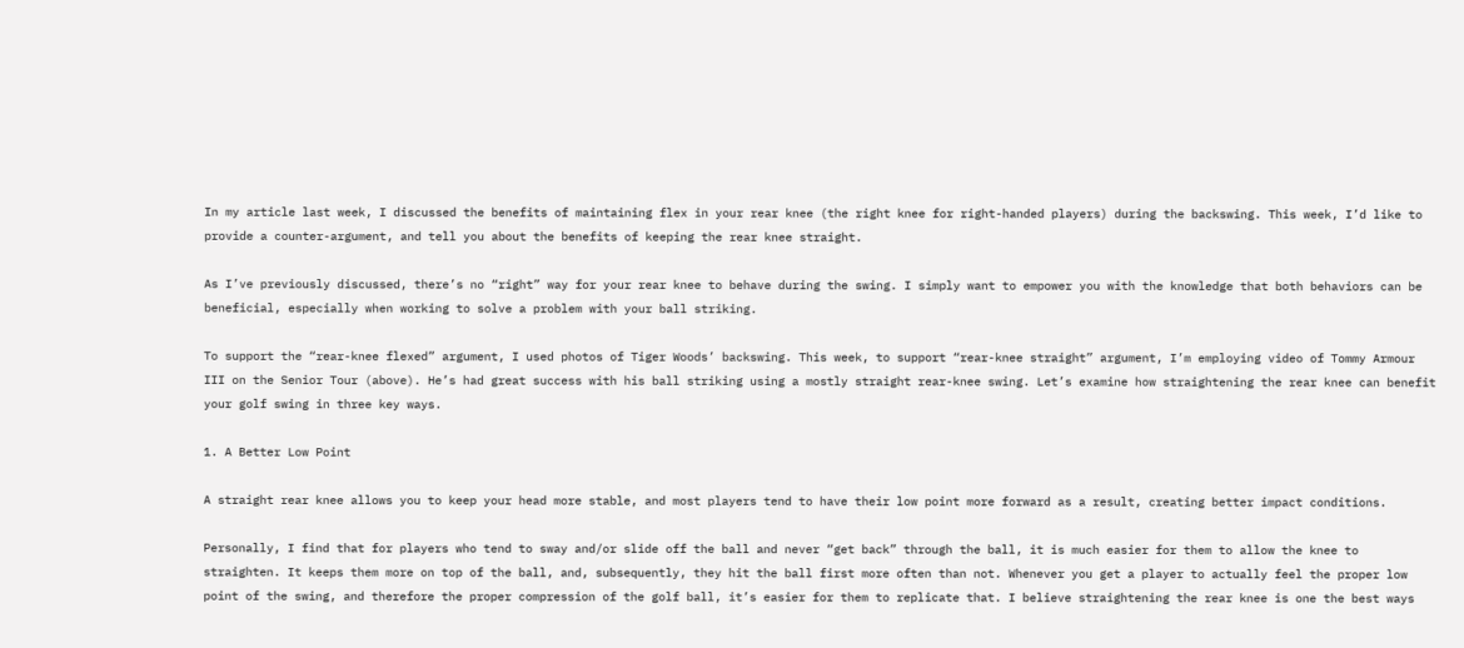In my article last week, I discussed the benefits of maintaining flex in your rear knee (the right knee for right-handed players) during the backswing. This week, I’d like to provide a counter-argument, and tell you about the benefits of keeping the rear knee straight.

As I’ve previously discussed, there’s no “right” way for your rear knee to behave during the swing. I simply want to empower you with the knowledge that both behaviors can be beneficial, especially when working to solve a problem with your ball striking.

To support the “rear-knee flexed” argument, I used photos of Tiger Woods’ backswing. This week, to support “rear-knee straight” argument, I’m employing video of Tommy Armour III on the Senior Tour (above). He’s had great success with his ball striking using a mostly straight rear-knee swing. Let’s examine how straightening the rear knee can benefit your golf swing in three key ways.

1. A Better Low Point

A straight rear knee allows you to keep your head more stable, and most players tend to have their low point more forward as a result, creating better impact conditions.

Personally, I find that for players who tend to sway and/or slide off the ball and never “get back” through the ball, it is much easier for them to allow the knee to straighten. It keeps them more on top of the ball, and, subsequently, they hit the ball first more often than not. Whenever you get a player to actually feel the proper low point of the swing, and therefore the proper compression of the golf ball, it’s easier for them to replicate that. I believe straightening the rear knee is one the best ways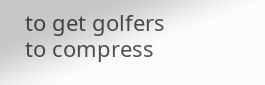to get golfers to compress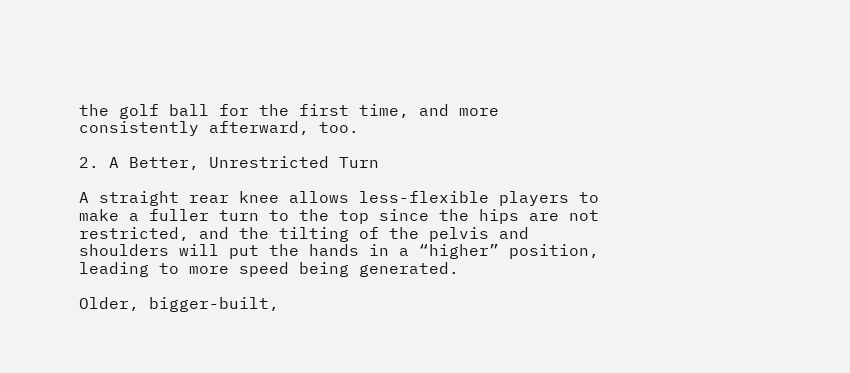the golf ball for the first time, and more consistently afterward, too.

2. A Better, Unrestricted Turn

A straight rear knee allows less-flexible players to make a fuller turn to the top since the hips are not restricted, and the tilting of the pelvis and shoulders will put the hands in a “higher” position, leading to more speed being generated.

Older, bigger-built,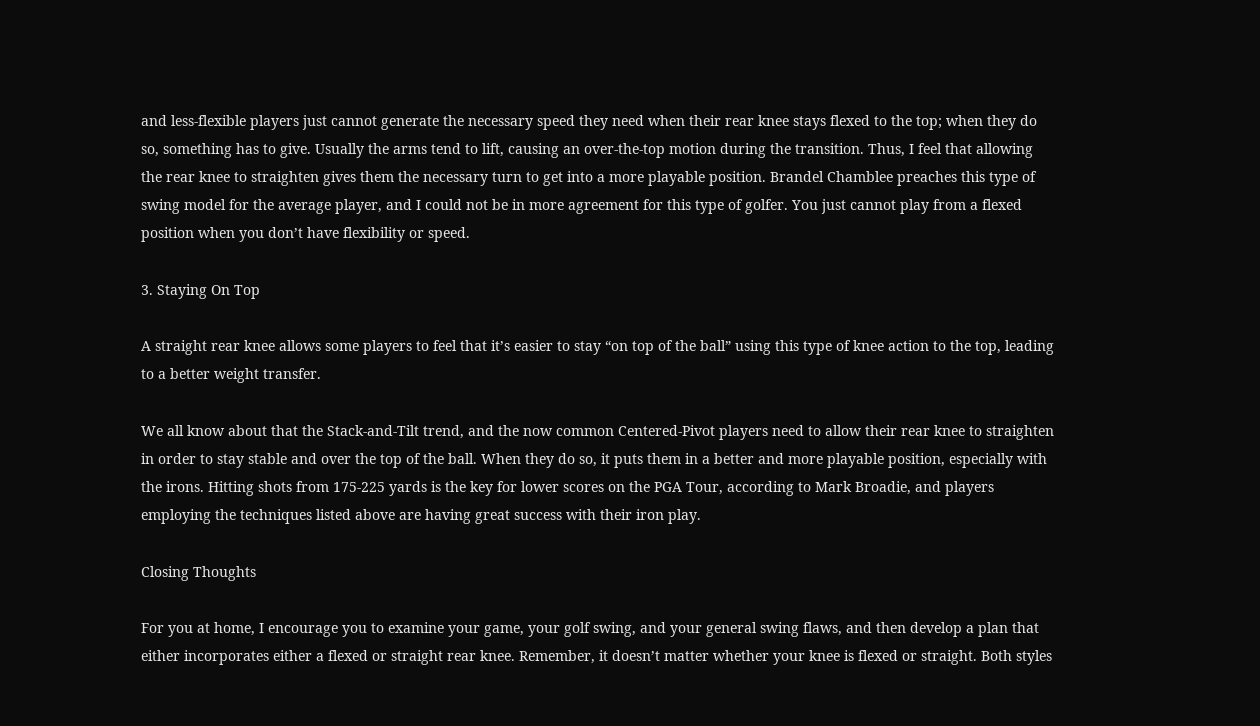and less-flexible players just cannot generate the necessary speed they need when their rear knee stays flexed to the top; when they do so, something has to give. Usually the arms tend to lift, causing an over-the-top motion during the transition. Thus, I feel that allowing the rear knee to straighten gives them the necessary turn to get into a more playable position. Brandel Chamblee preaches this type of swing model for the average player, and I could not be in more agreement for this type of golfer. You just cannot play from a flexed position when you don’t have flexibility or speed.

3. Staying On Top

A straight rear knee allows some players to feel that it’s easier to stay “on top of the ball” using this type of knee action to the top, leading to a better weight transfer.

We all know about that the Stack-and-Tilt trend, and the now common Centered-Pivot players need to allow their rear knee to straighten in order to stay stable and over the top of the ball. When they do so, it puts them in a better and more playable position, especially with the irons. Hitting shots from 175-225 yards is the key for lower scores on the PGA Tour, according to Mark Broadie, and players employing the techniques listed above are having great success with their iron play.

Closing Thoughts

For you at home, I encourage you to examine your game, your golf swing, and your general swing flaws, and then develop a plan that either incorporates either a flexed or straight rear knee. Remember, it doesn’t matter whether your knee is flexed or straight. Both styles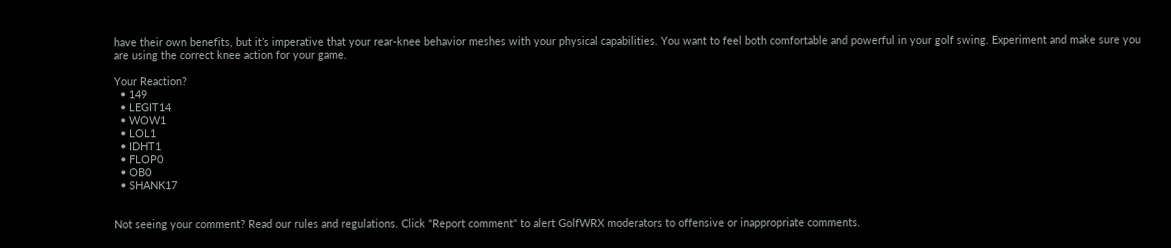have their own benefits, but it’s imperative that your rear-knee behavior meshes with your physical capabilities. You want to feel both comfortable and powerful in your golf swing. Experiment and make sure you are using the correct knee action for your game.

Your Reaction?
  • 149
  • LEGIT14
  • WOW1
  • LOL1
  • IDHT1
  • FLOP0
  • OB0
  • SHANK17


Not seeing your comment? Read our rules and regulations. Click "Report comment" to alert GolfWRX moderators to offensive or inappropriate comments.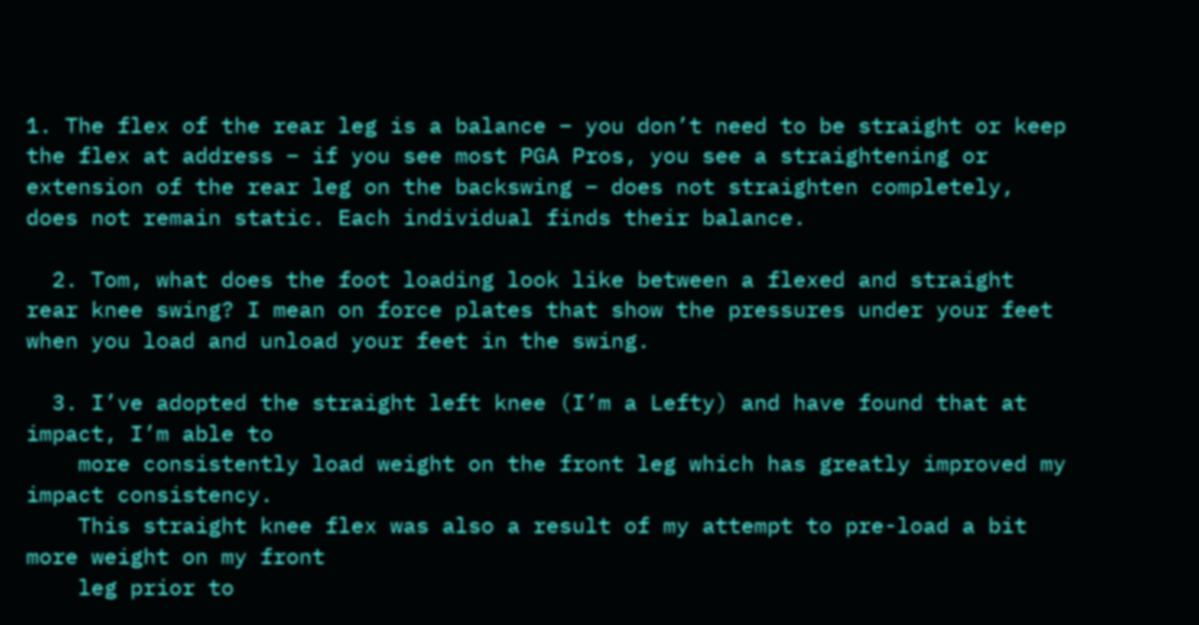1. The flex of the rear leg is a balance – you don’t need to be straight or keep the flex at address – if you see most PGA Pros, you see a straightening or extension of the rear leg on the backswing – does not straighten completely, does not remain static. Each individual finds their balance.

  2. Tom, what does the foot loading look like between a flexed and straight rear knee swing? I mean on force plates that show the pressures under your feet when you load and unload your feet in the swing.

  3. I’ve adopted the straight left knee (I’m a Lefty) and have found that at impact, I’m able to
    more consistently load weight on the front leg which has greatly improved my impact consistency.
    This straight knee flex was also a result of my attempt to pre-load a bit more weight on my front
    leg prior to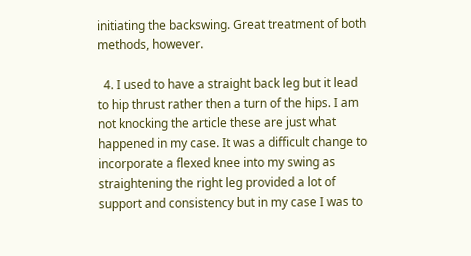initiating the backswing. Great treatment of both methods, however.

  4. I used to have a straight back leg but it lead to hip thrust rather then a turn of the hips. I am not knocking the article these are just what happened in my case. It was a difficult change to incorporate a flexed knee into my swing as straightening the right leg provided a lot of support and consistency but in my case I was to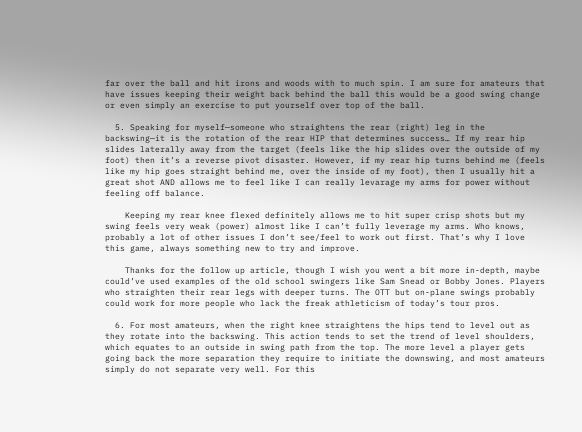far over the ball and hit irons and woods with to much spin. I am sure for amateurs that have issues keeping their weight back behind the ball this would be a good swing change or even simply an exercise to put yourself over top of the ball.

  5. Speaking for myself—someone who straightens the rear (right) leg in the backswing—it is the rotation of the rear HIP that determines success… If my rear hip slides laterally away from the target (feels like the hip slides over the outside of my foot) then it’s a reverse pivot disaster. However, if my rear hip turns behind me (feels like my hip goes straight behind me, over the inside of my foot), then I usually hit a great shot AND allows me to feel like I can really levarage my arms for power without feeling off balance.

    Keeping my rear knee flexed definitely allows me to hit super crisp shots but my swing feels very weak (power) almost like I can’t fully leverage my arms. Who knows, probably a lot of other issues I don’t see/feel to work out first. That’s why I love this game, always something new to try and improve.

    Thanks for the follow up article, though I wish you went a bit more in-depth, maybe could’ve used examples of the old school swingers like Sam Snead or Bobby Jones. Players who straighten their rear legs with deeper turns. The OTT but on-plane swings probably could work for more people who lack the freak athleticism of today’s tour pros.

  6. For most amateurs, when the right knee straightens the hips tend to level out as they rotate into the backswing. This action tends to set the trend of level shoulders, which equates to an outside in swing path from the top. The more level a player gets going back the more separation they require to initiate the downswing, and most amateurs simply do not separate very well. For this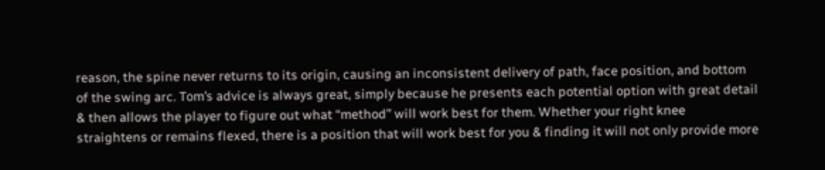reason, the spine never returns to its origin, causing an inconsistent delivery of path, face position, and bottom of the swing arc. Tom’s advice is always great, simply because he presents each potential option with great detail & then allows the player to figure out what “method” will work best for them. Whether your right knee straightens or remains flexed, there is a position that will work best for you & finding it will not only provide more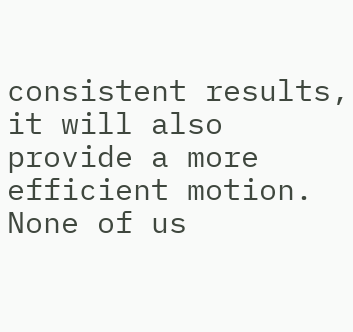consistent results, it will also provide a more efficient motion. None of us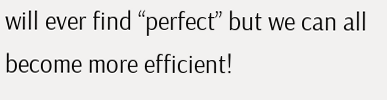will ever find “perfect” but we can all become more efficient!